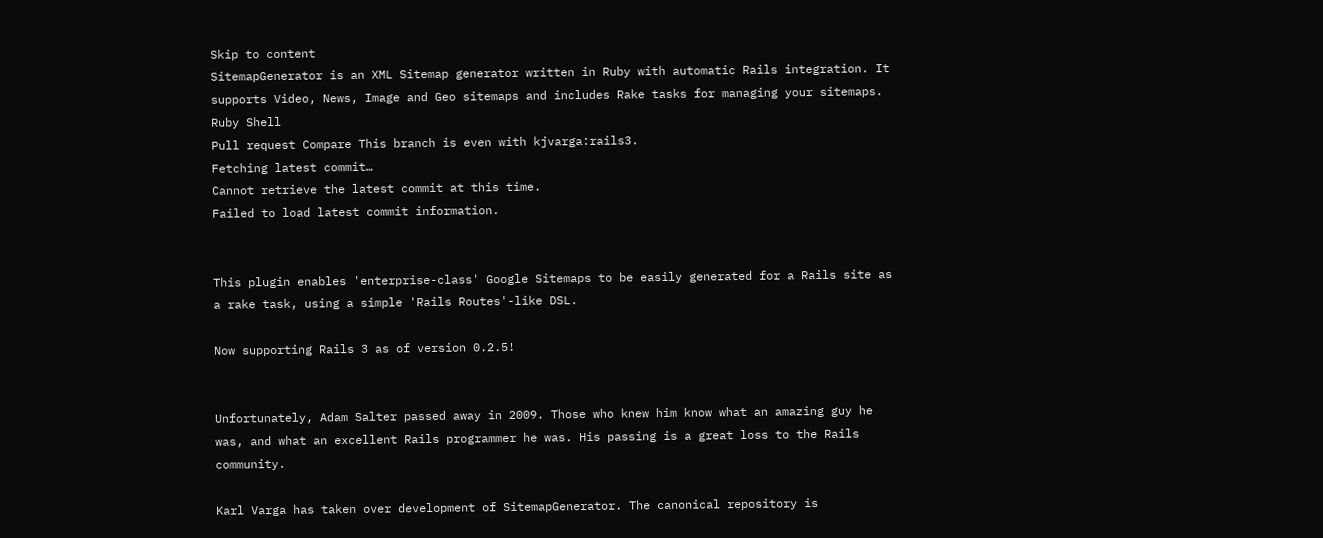Skip to content
SitemapGenerator is an XML Sitemap generator written in Ruby with automatic Rails integration. It supports Video, News, Image and Geo sitemaps and includes Rake tasks for managing your sitemaps.
Ruby Shell
Pull request Compare This branch is even with kjvarga:rails3.
Fetching latest commit…
Cannot retrieve the latest commit at this time.
Failed to load latest commit information.


This plugin enables 'enterprise-class' Google Sitemaps to be easily generated for a Rails site as a rake task, using a simple 'Rails Routes'-like DSL.

Now supporting Rails 3 as of version 0.2.5!


Unfortunately, Adam Salter passed away in 2009. Those who knew him know what an amazing guy he was, and what an excellent Rails programmer he was. His passing is a great loss to the Rails community.

Karl Varga has taken over development of SitemapGenerator. The canonical repository is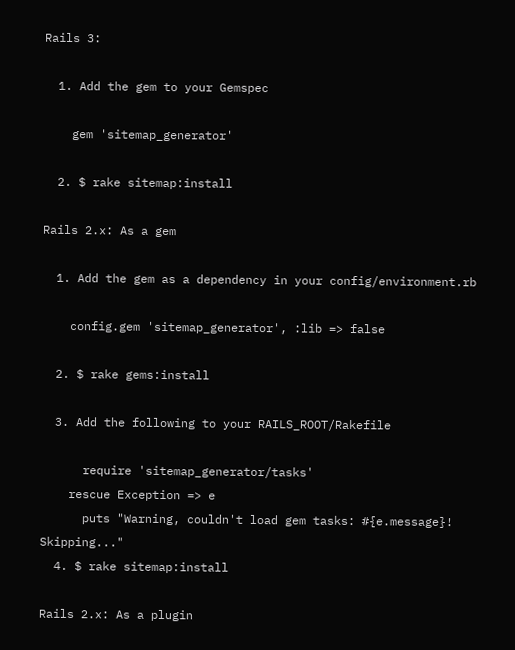Rails 3:

  1. Add the gem to your Gemspec

    gem 'sitemap_generator'

  2. $ rake sitemap:install

Rails 2.x: As a gem

  1. Add the gem as a dependency in your config/environment.rb

    config.gem 'sitemap_generator', :lib => false

  2. $ rake gems:install

  3. Add the following to your RAILS_ROOT/Rakefile

      require 'sitemap_generator/tasks'
    rescue Exception => e
      puts "Warning, couldn't load gem tasks: #{e.message}! Skipping..."
  4. $ rake sitemap:install

Rails 2.x: As a plugin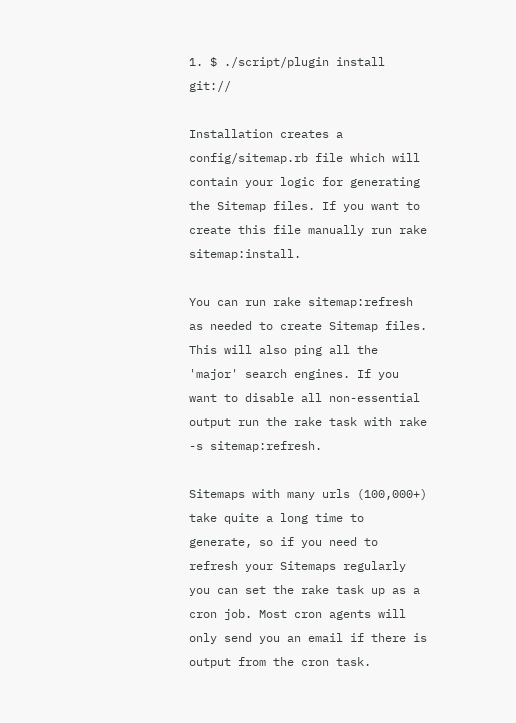1. $ ./script/plugin install git://

Installation creates a config/sitemap.rb file which will contain your logic for generating the Sitemap files. If you want to create this file manually run rake sitemap:install.

You can run rake sitemap:refresh as needed to create Sitemap files. This will also ping all the 'major' search engines. If you want to disable all non-essential output run the rake task with rake -s sitemap:refresh.

Sitemaps with many urls (100,000+) take quite a long time to generate, so if you need to refresh your Sitemaps regularly you can set the rake task up as a cron job. Most cron agents will only send you an email if there is output from the cron task.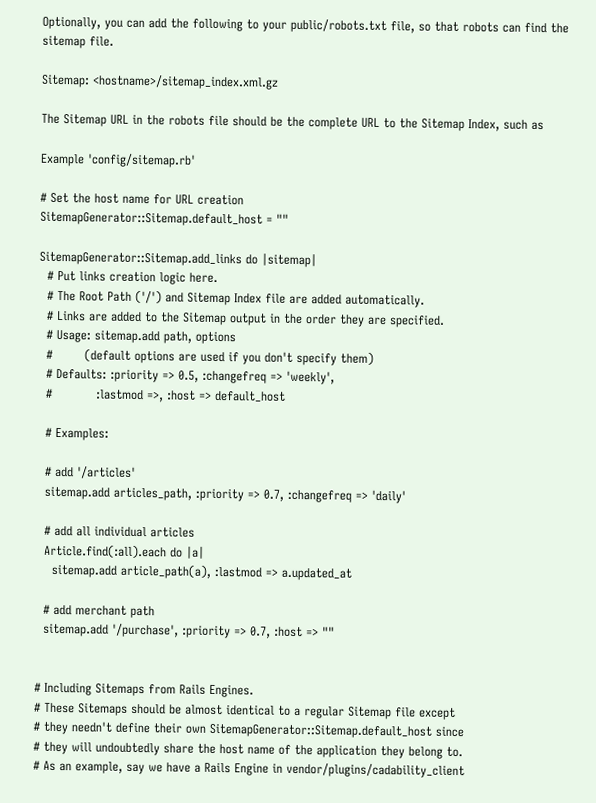Optionally, you can add the following to your public/robots.txt file, so that robots can find the sitemap file.

Sitemap: <hostname>/sitemap_index.xml.gz

The Sitemap URL in the robots file should be the complete URL to the Sitemap Index, such as

Example 'config/sitemap.rb'

# Set the host name for URL creation
SitemapGenerator::Sitemap.default_host = ""

SitemapGenerator::Sitemap.add_links do |sitemap|
  # Put links creation logic here.
  # The Root Path ('/') and Sitemap Index file are added automatically.
  # Links are added to the Sitemap output in the order they are specified.
  # Usage: sitemap.add path, options
  #        (default options are used if you don't specify them)
  # Defaults: :priority => 0.5, :changefreq => 'weekly',
  #           :lastmod =>, :host => default_host

  # Examples:

  # add '/articles'
  sitemap.add articles_path, :priority => 0.7, :changefreq => 'daily'

  # add all individual articles
  Article.find(:all).each do |a|
    sitemap.add article_path(a), :lastmod => a.updated_at

  # add merchant path
  sitemap.add '/purchase', :priority => 0.7, :host => ""


# Including Sitemaps from Rails Engines.
# These Sitemaps should be almost identical to a regular Sitemap file except
# they needn't define their own SitemapGenerator::Sitemap.default_host since
# they will undoubtedly share the host name of the application they belong to.
# As an example, say we have a Rails Engine in vendor/plugins/cadability_client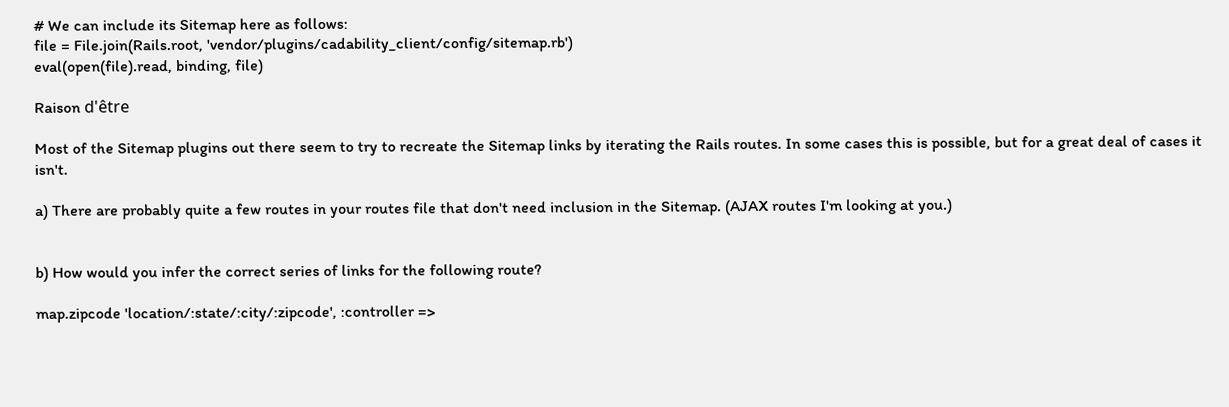# We can include its Sitemap here as follows:
file = File.join(Rails.root, 'vendor/plugins/cadability_client/config/sitemap.rb')
eval(open(file).read, binding, file)

Raison d'être

Most of the Sitemap plugins out there seem to try to recreate the Sitemap links by iterating the Rails routes. In some cases this is possible, but for a great deal of cases it isn't.

a) There are probably quite a few routes in your routes file that don't need inclusion in the Sitemap. (AJAX routes I'm looking at you.)


b) How would you infer the correct series of links for the following route?

map.zipcode 'location/:state/:city/:zipcode', :controller =>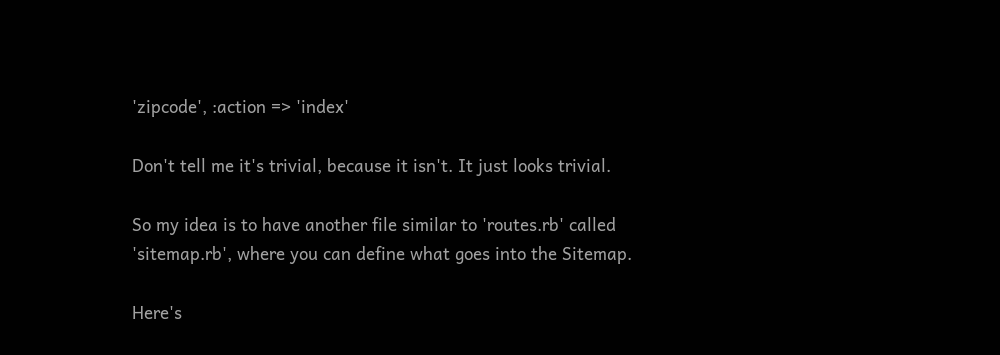'zipcode', :action => 'index'

Don't tell me it's trivial, because it isn't. It just looks trivial.

So my idea is to have another file similar to 'routes.rb' called 'sitemap.rb', where you can define what goes into the Sitemap.

Here's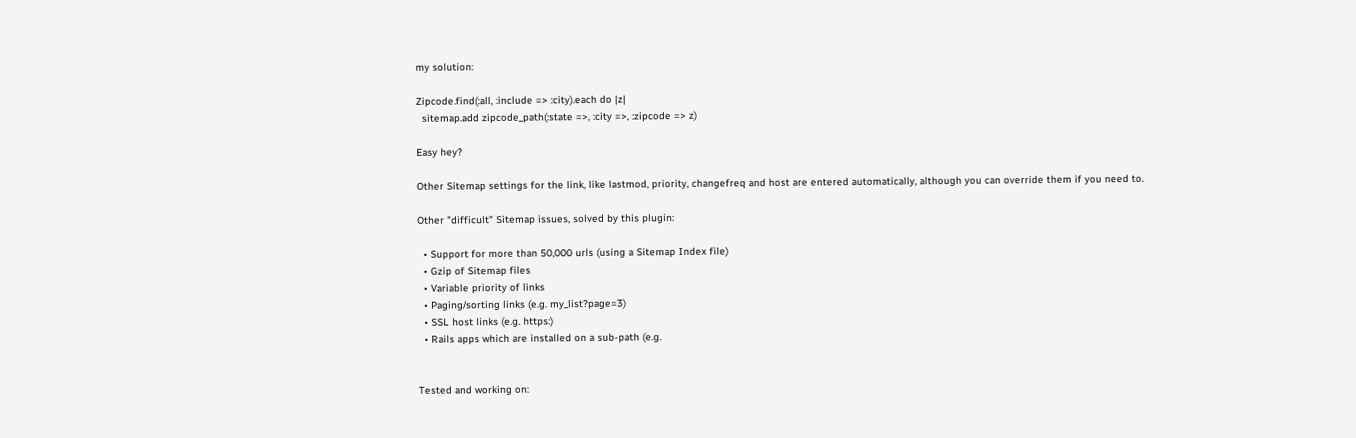my solution:

Zipcode.find(:all, :include => :city).each do |z|
  sitemap.add zipcode_path(:state =>, :city =>, :zipcode => z)

Easy hey?

Other Sitemap settings for the link, like lastmod, priority, changefreq and host are entered automatically, although you can override them if you need to.

Other "difficult" Sitemap issues, solved by this plugin:

  • Support for more than 50,000 urls (using a Sitemap Index file)
  • Gzip of Sitemap files
  • Variable priority of links
  • Paging/sorting links (e.g. my_list?page=3)
  • SSL host links (e.g. https:)
  • Rails apps which are installed on a sub-path (e.g.


Tested and working on: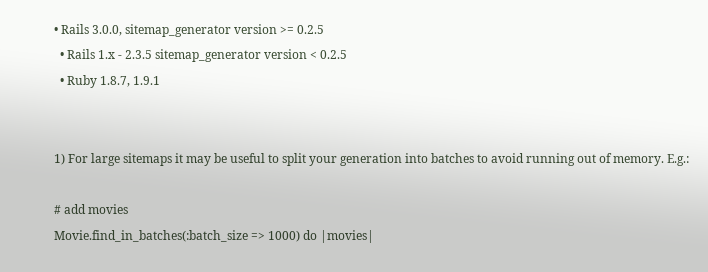• Rails 3.0.0, sitemap_generator version >= 0.2.5
  • Rails 1.x - 2.3.5 sitemap_generator version < 0.2.5
  • Ruby 1.8.7, 1.9.1


1) For large sitemaps it may be useful to split your generation into batches to avoid running out of memory. E.g.:

# add movies
Movie.find_in_batches(:batch_size => 1000) do |movies|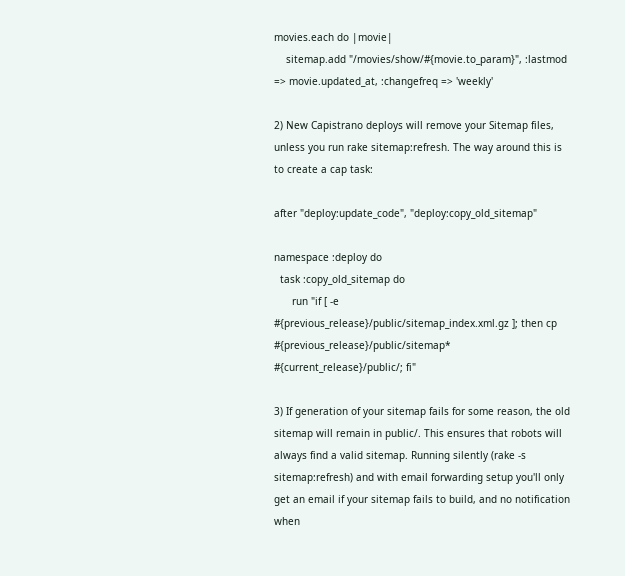movies.each do |movie|
    sitemap.add "/movies/show/#{movie.to_param}", :lastmod => movie.updated_at, :changefreq => 'weekly'

2) New Capistrano deploys will remove your Sitemap files, unless you run rake sitemap:refresh. The way around this is to create a cap task:

after "deploy:update_code", "deploy:copy_old_sitemap"

namespace :deploy do
  task :copy_old_sitemap do
      run "if [ -e #{previous_release}/public/sitemap_index.xml.gz ]; then cp #{previous_release}/public/sitemap* #{current_release}/public/; fi"

3) If generation of your sitemap fails for some reason, the old sitemap will remain in public/. This ensures that robots will always find a valid sitemap. Running silently (rake -s sitemap:refresh) and with email forwarding setup you'll only get an email if your sitemap fails to build, and no notification when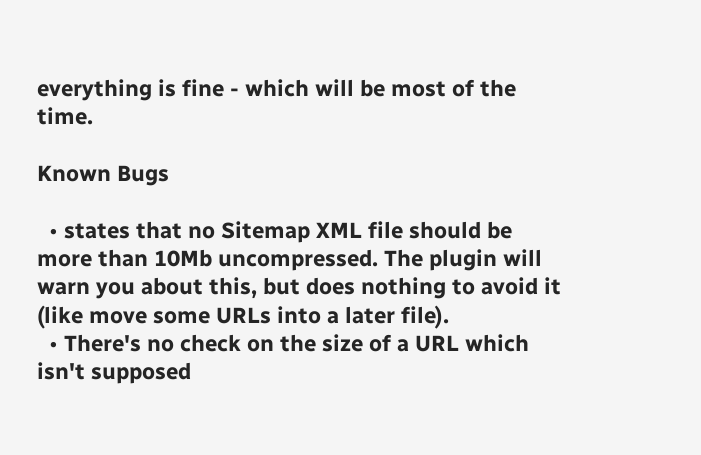everything is fine - which will be most of the time.

Known Bugs

  • states that no Sitemap XML file should be more than 10Mb uncompressed. The plugin will warn you about this, but does nothing to avoid it (like move some URLs into a later file).
  • There's no check on the size of a URL which isn't supposed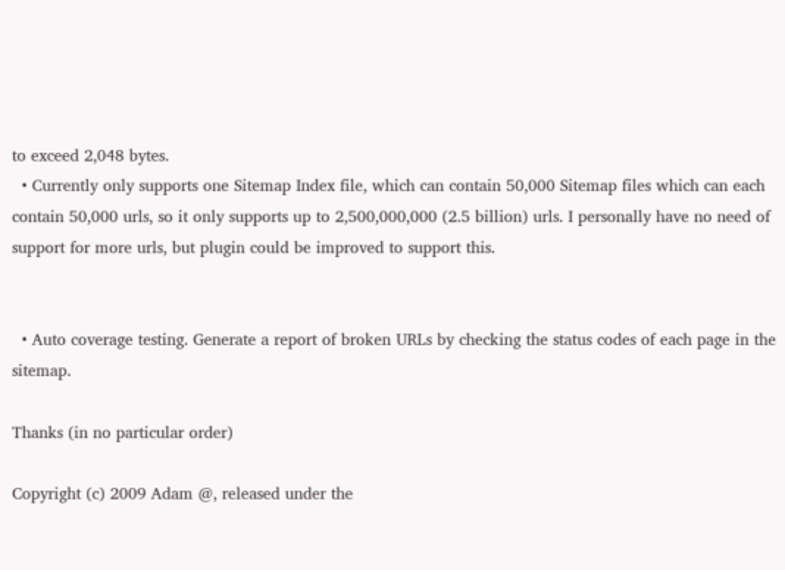to exceed 2,048 bytes.
  • Currently only supports one Sitemap Index file, which can contain 50,000 Sitemap files which can each contain 50,000 urls, so it only supports up to 2,500,000,000 (2.5 billion) urls. I personally have no need of support for more urls, but plugin could be improved to support this.


  • Auto coverage testing. Generate a report of broken URLs by checking the status codes of each page in the sitemap.

Thanks (in no particular order)

Copyright (c) 2009 Adam @, released under the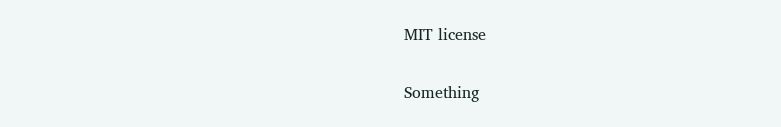MIT license

Something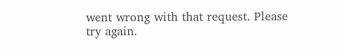went wrong with that request. Please try again.